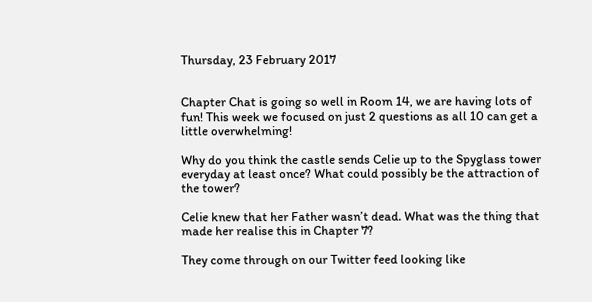Thursday, 23 February 2017


Chapter Chat is going so well in Room 14, we are having lots of fun! This week we focused on just 2 questions as all 10 can get a little overwhelming!

Why do you think the castle sends Celie up to the Spyglass tower everyday at least once? What could possibly be the attraction of the tower?

Celie knew that her Father wasn’t dead. What was the thing that made her realise this in Chapter 7?

They come through on our Twitter feed looking like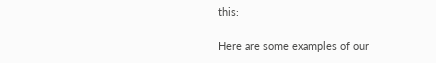this:

Here are some examples of our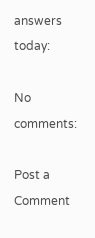answers today:

No comments:

Post a Comment